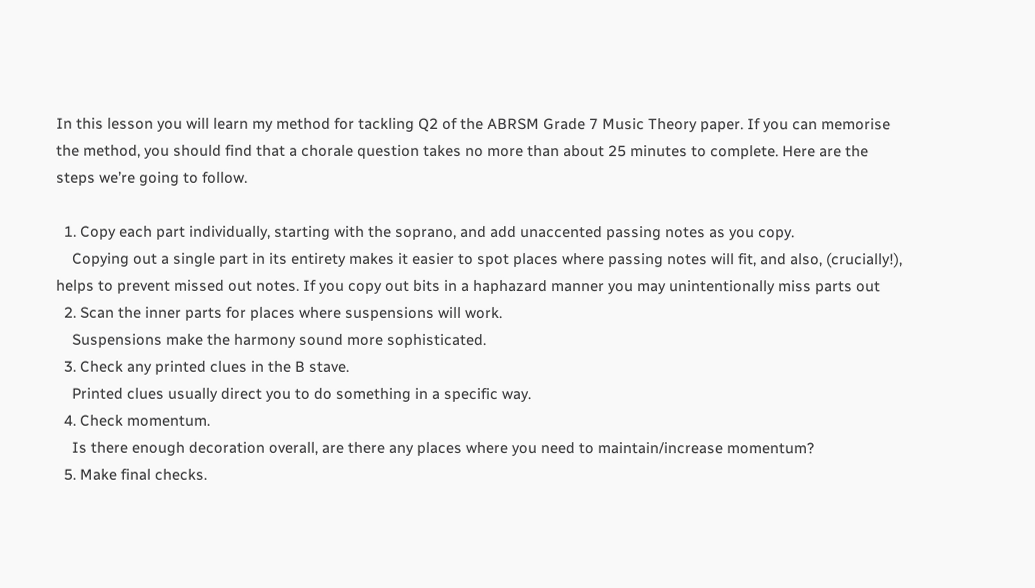In this lesson you will learn my method for tackling Q2 of the ABRSM Grade 7 Music Theory paper. If you can memorise the method, you should find that a chorale question takes no more than about 25 minutes to complete. Here are the steps we’re going to follow.

  1. Copy each part individually, starting with the soprano, and add unaccented passing notes as you copy.
    Copying out a single part in its entirety makes it easier to spot places where passing notes will fit, and also, (crucially!), helps to prevent missed out notes. If you copy out bits in a haphazard manner you may unintentionally miss parts out
  2. Scan the inner parts for places where suspensions will work.
    Suspensions make the harmony sound more sophisticated.
  3. Check any printed clues in the B stave.
    Printed clues usually direct you to do something in a specific way.
  4. Check momentum.
    Is there enough decoration overall, are there any places where you need to maintain/increase momentum?
  5. Make final checks.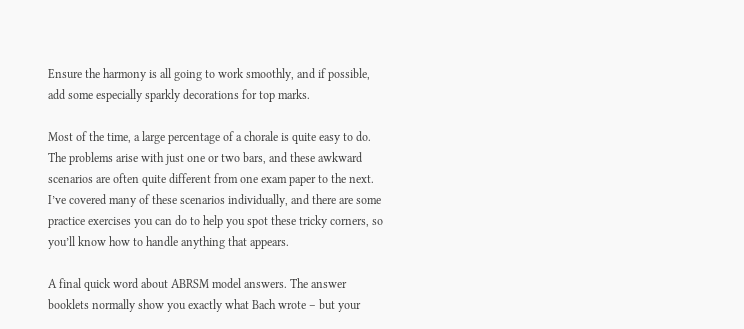Ensure the harmony is all going to work smoothly, and if possible, add some especially sparkly decorations for top marks.

Most of the time, a large percentage of a chorale is quite easy to do. The problems arise with just one or two bars, and these awkward scenarios are often quite different from one exam paper to the next. I’ve covered many of these scenarios individually, and there are some practice exercises you can do to help you spot these tricky corners, so you’ll know how to handle anything that appears.

A final quick word about ABRSM model answers. The answer booklets normally show you exactly what Bach wrote – but your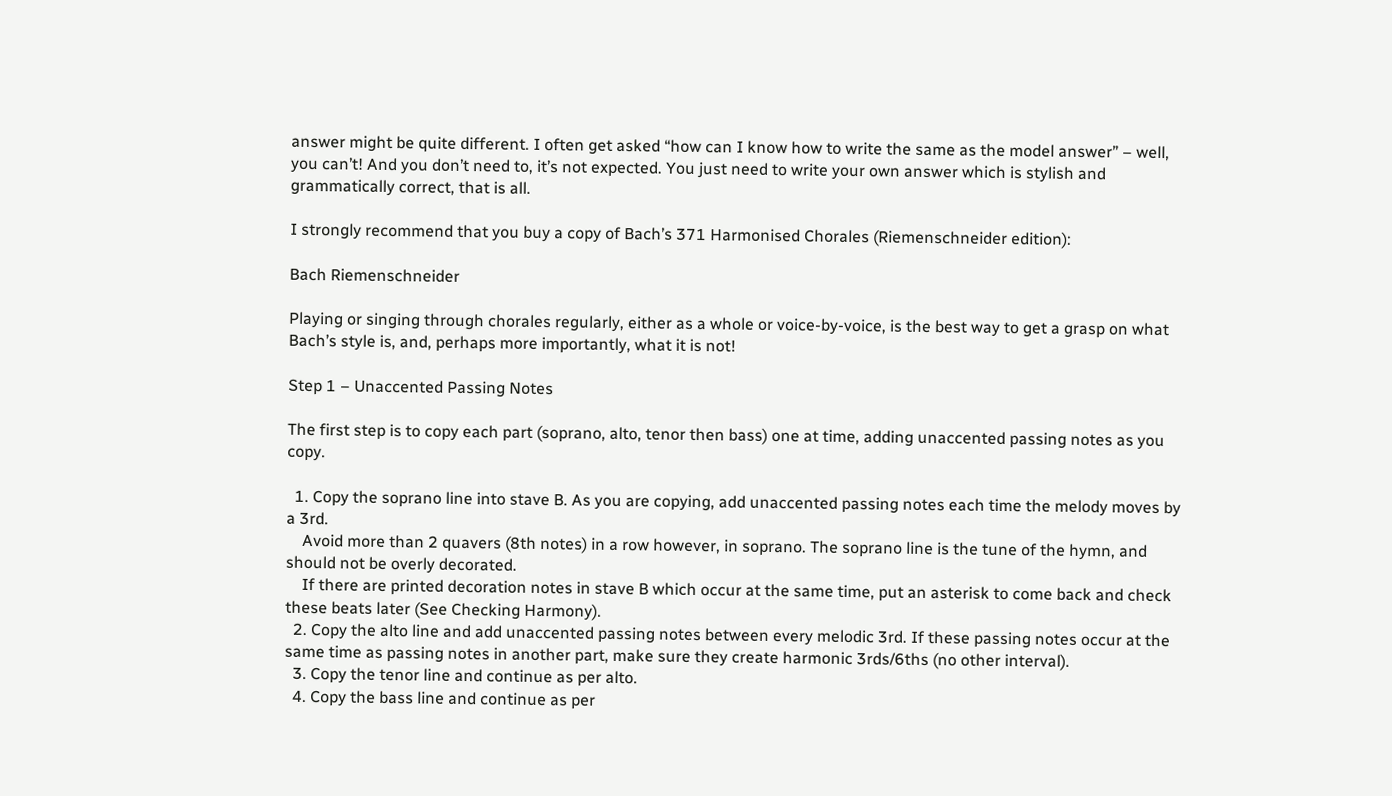answer might be quite different. I often get asked “how can I know how to write the same as the model answer” – well, you can’t! And you don’t need to, it’s not expected. You just need to write your own answer which is stylish and grammatically correct, that is all.

I strongly recommend that you buy a copy of Bach’s 371 Harmonised Chorales (Riemenschneider edition):

Bach Riemenschneider

Playing or singing through chorales regularly, either as a whole or voice-by-voice, is the best way to get a grasp on what Bach’s style is, and, perhaps more importantly, what it is not!

Step 1 – Unaccented Passing Notes

The first step is to copy each part (soprano, alto, tenor then bass) one at time, adding unaccented passing notes as you copy.

  1. Copy the soprano line into stave B. As you are copying, add unaccented passing notes each time the melody moves by a 3rd.
    Avoid more than 2 quavers (8th notes) in a row however, in soprano. The soprano line is the tune of the hymn, and should not be overly decorated.
    If there are printed decoration notes in stave B which occur at the same time, put an asterisk to come back and check these beats later (See Checking Harmony).
  2. Copy the alto line and add unaccented passing notes between every melodic 3rd. If these passing notes occur at the same time as passing notes in another part, make sure they create harmonic 3rds/6ths (no other interval).
  3. Copy the tenor line and continue as per alto.
  4. Copy the bass line and continue as per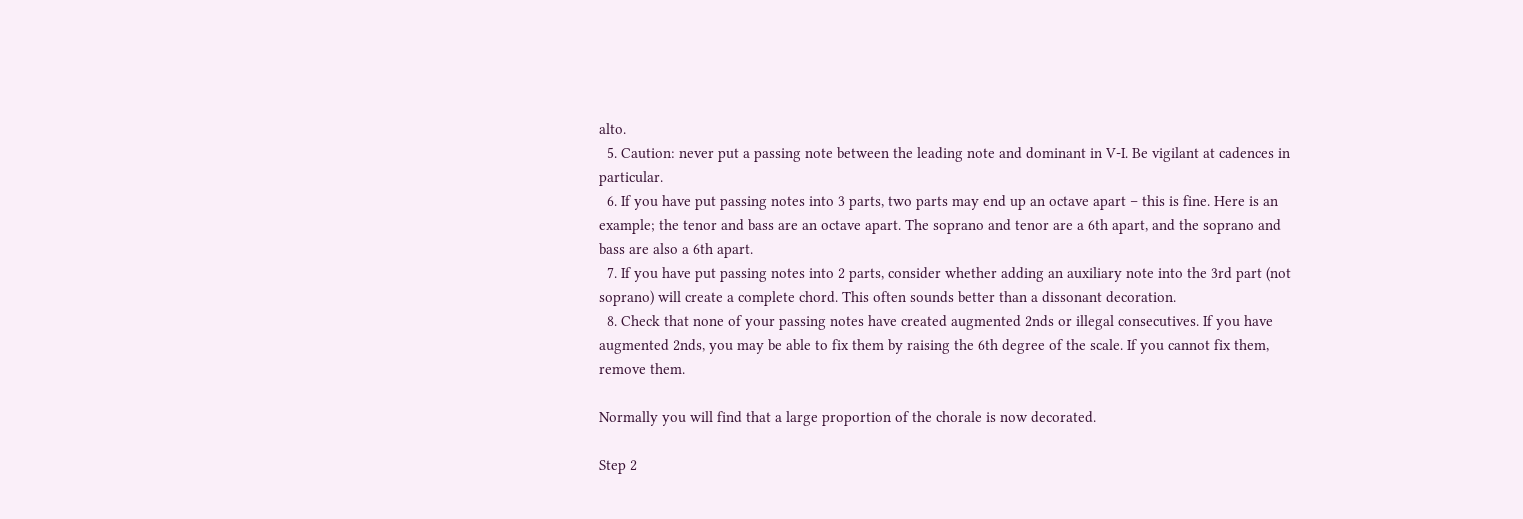alto.
  5. Caution: never put a passing note between the leading note and dominant in V-I. Be vigilant at cadences in particular.
  6. If you have put passing notes into 3 parts, two parts may end up an octave apart – this is fine. Here is an example; the tenor and bass are an octave apart. The soprano and tenor are a 6th apart, and the soprano and bass are also a 6th apart.
  7. If you have put passing notes into 2 parts, consider whether adding an auxiliary note into the 3rd part (not soprano) will create a complete chord. This often sounds better than a dissonant decoration.
  8. Check that none of your passing notes have created augmented 2nds or illegal consecutives. If you have augmented 2nds, you may be able to fix them by raising the 6th degree of the scale. If you cannot fix them, remove them.

Normally you will find that a large proportion of the chorale is now decorated.

Step 2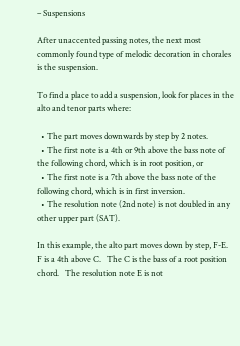– Suspensions

After unaccented passing notes, the next most commonly found type of melodic decoration in chorales is the suspension.

To find a place to add a suspension, look for places in the alto and tenor parts where:

  • The part moves downwards by step by 2 notes.
  • The first note is a 4th or 9th above the bass note of the following chord, which is in root position, or
  • The first note is a 7th above the bass note of the following chord, which is in first inversion.
  • The resolution note (2nd note) is not doubled in any other upper part (SAT).

In this example, the alto part moves down by step, F-E.
F is a 4th above C.   The C is the bass of a root position chord.   The resolution note E is not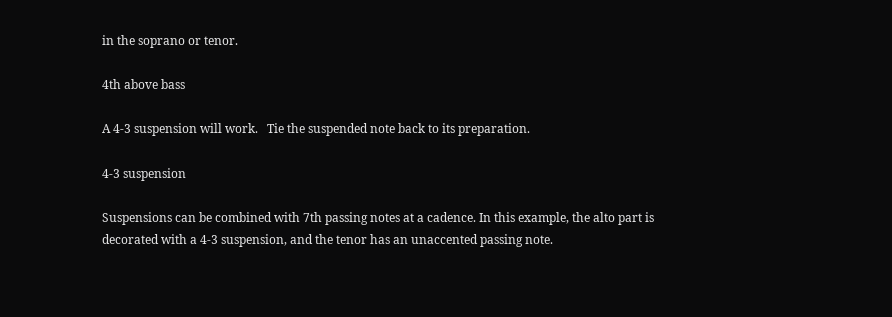in the soprano or tenor.

4th above bass

A 4-3 suspension will work.   Tie the suspended note back to its preparation.

4-3 suspension

Suspensions can be combined with 7th passing notes at a cadence. In this example, the alto part is decorated with a 4-3 suspension, and the tenor has an unaccented passing note.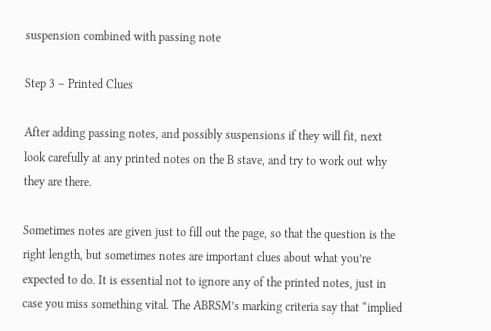suspension combined with passing note

Step 3 – Printed Clues

After adding passing notes, and possibly suspensions if they will fit, next look carefully at any printed notes on the B stave, and try to work out why they are there.

Sometimes notes are given just to fill out the page, so that the question is the right length, but sometimes notes are important clues about what you’re expected to do. It is essential not to ignore any of the printed notes, just in case you miss something vital. The ABRSM’s marking criteria say that “implied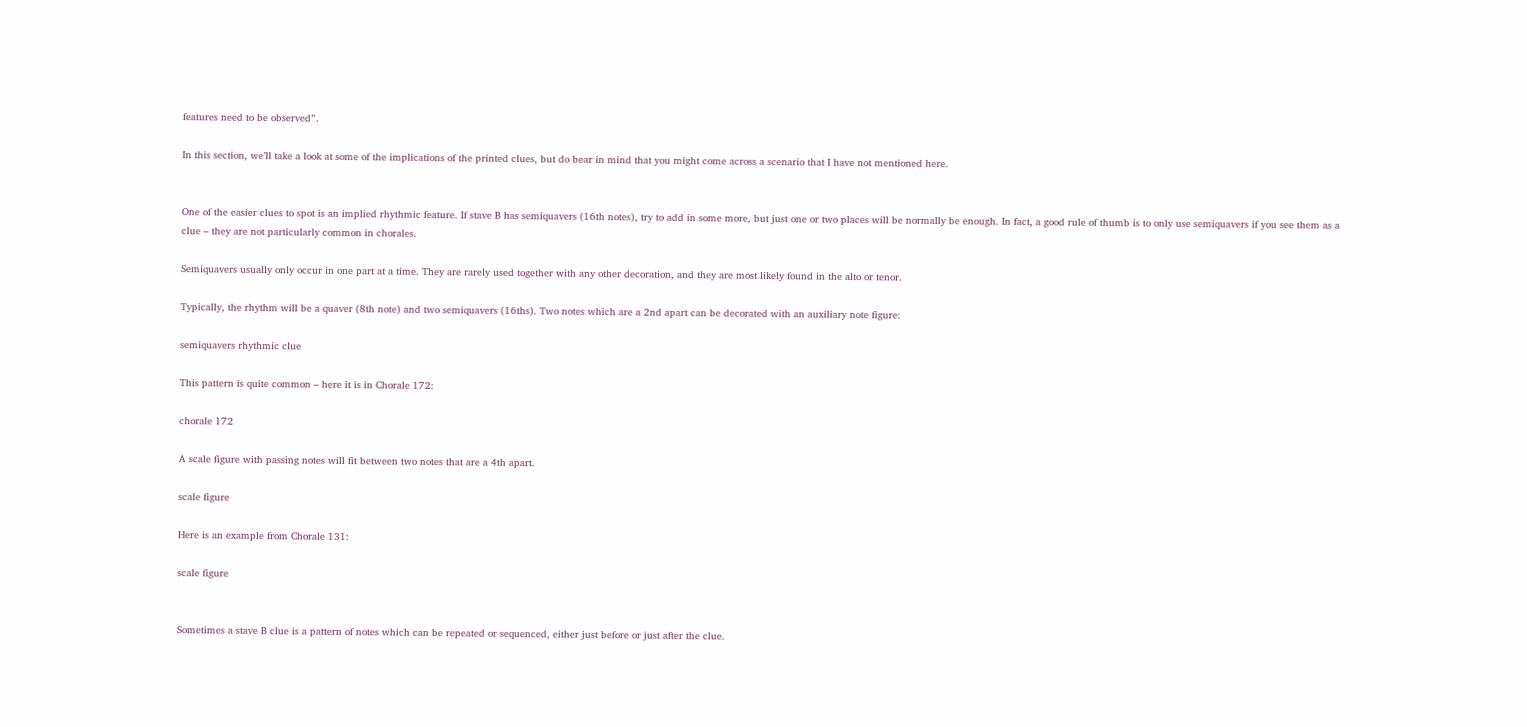features need to be observed”.

In this section, we’ll take a look at some of the implications of the printed clues, but do bear in mind that you might come across a scenario that I have not mentioned here.


One of the easier clues to spot is an implied rhythmic feature. If stave B has semiquavers (16th notes), try to add in some more, but just one or two places will be normally be enough. In fact, a good rule of thumb is to only use semiquavers if you see them as a clue – they are not particularly common in chorales.

Semiquavers usually only occur in one part at a time. They are rarely used together with any other decoration, and they are most likely found in the alto or tenor.

Typically, the rhythm will be a quaver (8th note) and two semiquavers (16ths). Two notes which are a 2nd apart can be decorated with an auxiliary note figure:

semiquavers rhythmic clue

This pattern is quite common – here it is in Chorale 172:

chorale 172

A scale figure with passing notes will fit between two notes that are a 4th apart.

scale figure

Here is an example from Chorale 131:

scale figure


Sometimes a stave B clue is a pattern of notes which can be repeated or sequenced, either just before or just after the clue.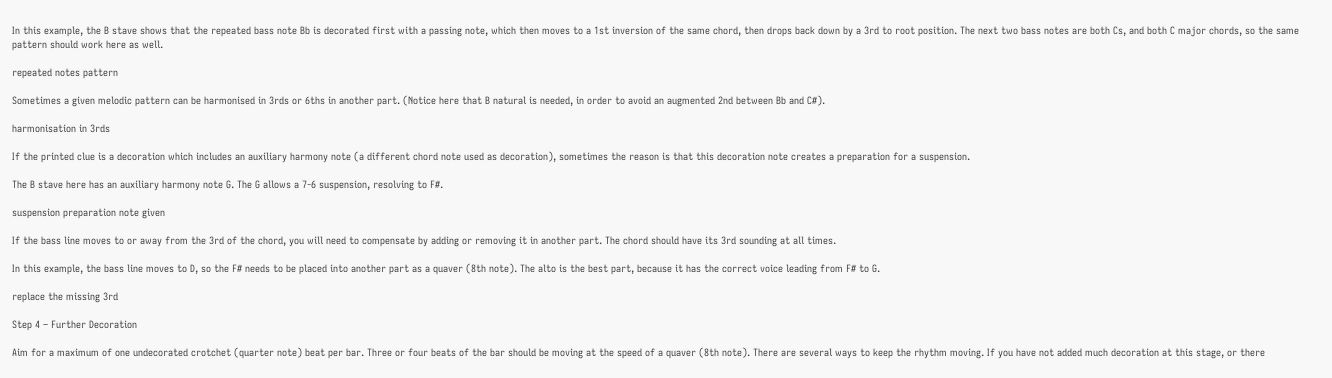In this example, the B stave shows that the repeated bass note Bb is decorated first with a passing note, which then moves to a 1st inversion of the same chord, then drops back down by a 3rd to root position. The next two bass notes are both Cs, and both C major chords, so the same pattern should work here as well.

repeated notes pattern

Sometimes a given melodic pattern can be harmonised in 3rds or 6ths in another part. (Notice here that B natural is needed, in order to avoid an augmented 2nd between Bb and C#).

harmonisation in 3rds

If the printed clue is a decoration which includes an auxiliary harmony note (a different chord note used as decoration), sometimes the reason is that this decoration note creates a preparation for a suspension.

The B stave here has an auxiliary harmony note G. The G allows a 7-6 suspension, resolving to F#.

suspension preparation note given

If the bass line moves to or away from the 3rd of the chord, you will need to compensate by adding or removing it in another part. The chord should have its 3rd sounding at all times.

In this example, the bass line moves to D, so the F# needs to be placed into another part as a quaver (8th note). The alto is the best part, because it has the correct voice leading from F# to G.

replace the missing 3rd

Step 4 – Further Decoration

Aim for a maximum of one undecorated crotchet (quarter note) beat per bar. Three or four beats of the bar should be moving at the speed of a quaver (8th note). There are several ways to keep the rhythm moving. If you have not added much decoration at this stage, or there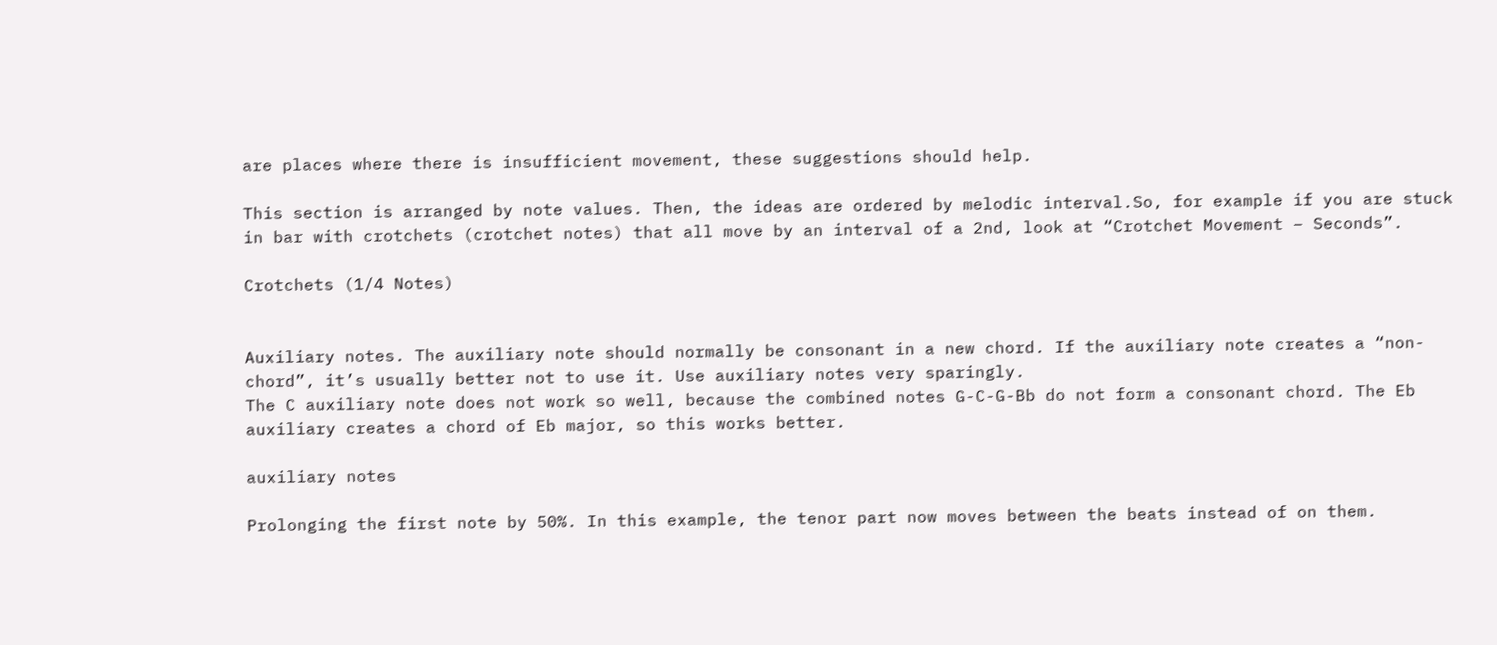are places where there is insufficient movement, these suggestions should help.

This section is arranged by note values. Then, the ideas are ordered by melodic interval.So, for example if you are stuck in bar with crotchets (crotchet notes) that all move by an interval of a 2nd, look at “Crotchet Movement – Seconds”.

Crotchets (1/4 Notes)


Auxiliary notes. The auxiliary note should normally be consonant in a new chord. If the auxiliary note creates a “non-chord”, it’s usually better not to use it. Use auxiliary notes very sparingly.
The C auxiliary note does not work so well, because the combined notes G-C-G-Bb do not form a consonant chord. The Eb auxiliary creates a chord of Eb major, so this works better.

auxiliary notes

Prolonging the first note by 50%. In this example, the tenor part now moves between the beats instead of on them.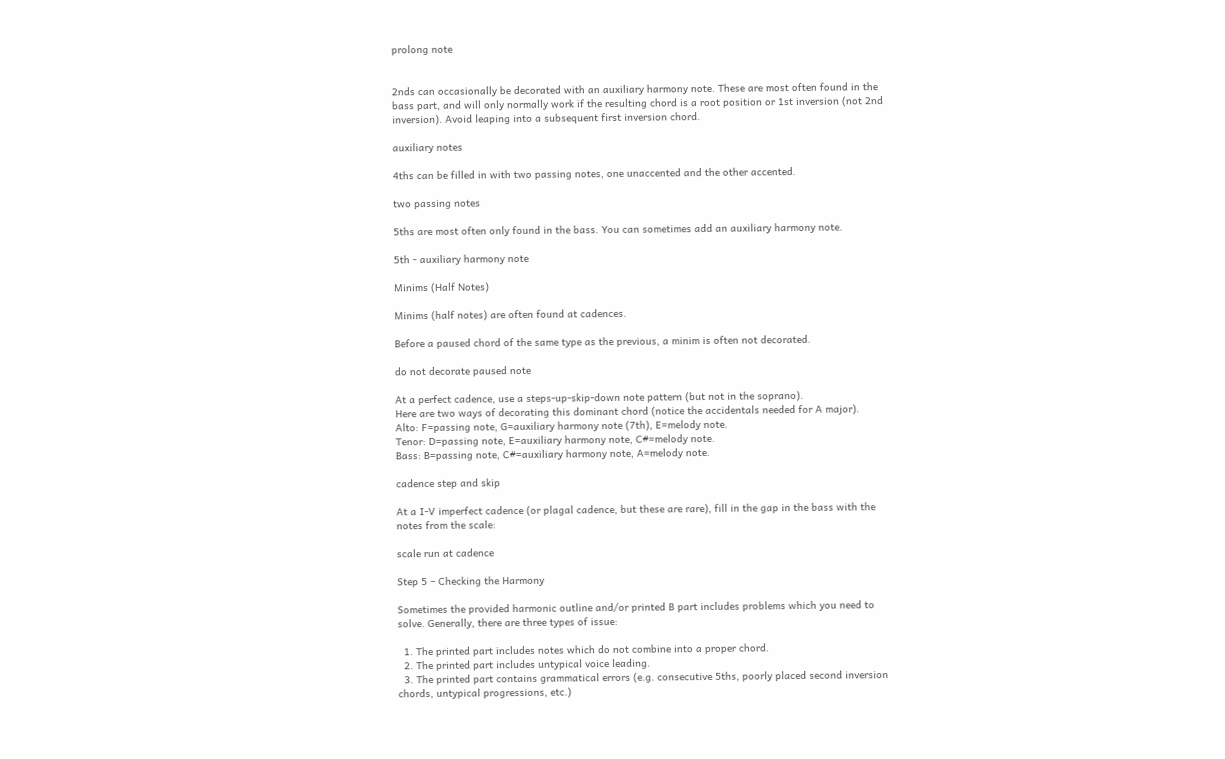prolong note


2nds can occasionally be decorated with an auxiliary harmony note. These are most often found in the bass part, and will only normally work if the resulting chord is a root position or 1st inversion (not 2nd inversion). Avoid leaping into a subsequent first inversion chord.

auxiliary notes

4ths can be filled in with two passing notes, one unaccented and the other accented.

two passing notes

5ths are most often only found in the bass. You can sometimes add an auxiliary harmony note.

5th - auxiliary harmony note

Minims (Half Notes)

Minims (half notes) are often found at cadences.

Before a paused chord of the same type as the previous, a minim is often not decorated.

do not decorate paused note

At a perfect cadence, use a steps-up-skip-down note pattern (but not in the soprano).
Here are two ways of decorating this dominant chord (notice the accidentals needed for A major).
Alto: F=passing note, G=auxiliary harmony note (7th), E=melody note.
Tenor: D=passing note, E=auxiliary harmony note, C#=melody note.
Bass: B=passing note, C#=auxiliary harmony note, A=melody note.

cadence step and skip

At a I-V imperfect cadence (or plagal cadence, but these are rare), fill in the gap in the bass with the notes from the scale:

scale run at cadence

Step 5 – Checking the Harmony

Sometimes the provided harmonic outline and/or printed B part includes problems which you need to solve. Generally, there are three types of issue:

  1. The printed part includes notes which do not combine into a proper chord.
  2. The printed part includes untypical voice leading.
  3. The printed part contains grammatical errors (e.g. consecutive 5ths, poorly placed second inversion chords, untypical progressions, etc.)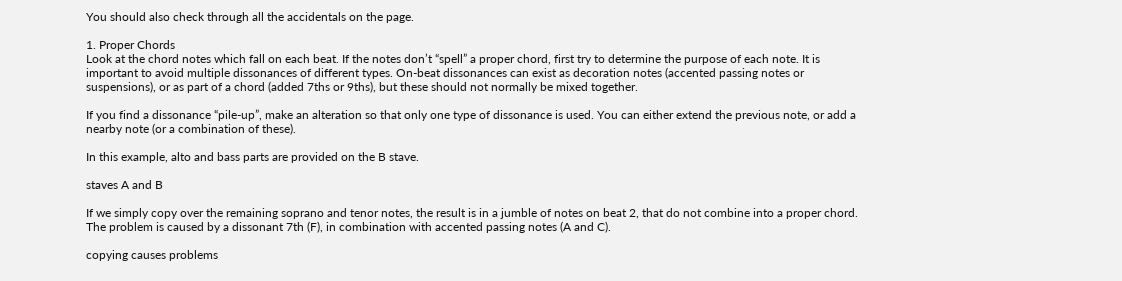You should also check through all the accidentals on the page.

1. Proper Chords
Look at the chord notes which fall on each beat. If the notes don’t “spell” a proper chord, first try to determine the purpose of each note. It is important to avoid multiple dissonances of different types. On-beat dissonances can exist as decoration notes (accented passing notes or suspensions), or as part of a chord (added 7ths or 9ths), but these should not normally be mixed together.

If you find a dissonance “pile-up”, make an alteration so that only one type of dissonance is used. You can either extend the previous note, or add a nearby note (or a combination of these).

In this example, alto and bass parts are provided on the B stave.

staves A and B

If we simply copy over the remaining soprano and tenor notes, the result is in a jumble of notes on beat 2, that do not combine into a proper chord. The problem is caused by a dissonant 7th (F), in combination with accented passing notes (A and C).

copying causes problems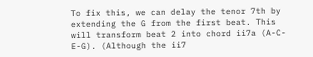To fix this, we can delay the tenor 7th by extending the G from the first beat. This will transform beat 2 into chord ii7a (A-C-E-G). (Although the ii7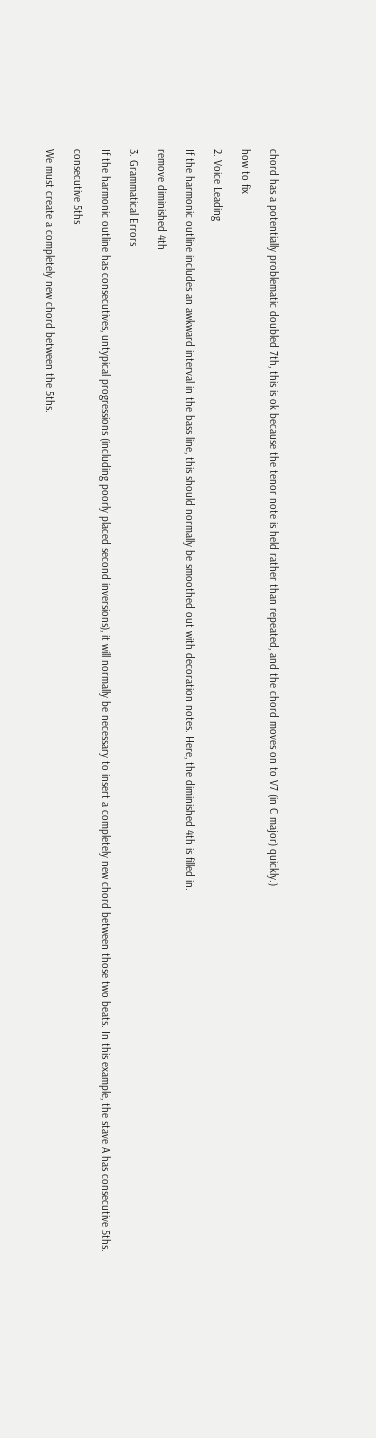chord has a potentially problematic doubled 7th, this is ok because the tenor note is held rather than repeated, and the chord moves on to V7 (in C major) quickly.)

how to fix

2. Voice Leading

If the harmonic outline includes an awkward interval in the bass line, this should normally be smoothed out with decoration notes. Here, the diminished 4th is filled in.

remove diminished 4th

3. Grammatical Errors

If the harmonic outline has consecutives, untypical progressions (including poorly placed second inversions), it will normally be necessary to insert a completely new chord between those two beats. In this example, the stave A has consecutive 5ths.

consecutive 5ths

We must create a completely new chord between the 5ths.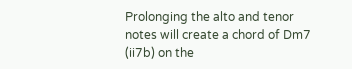Prolonging the alto and tenor notes will create a chord of Dm7 (ii7b) on the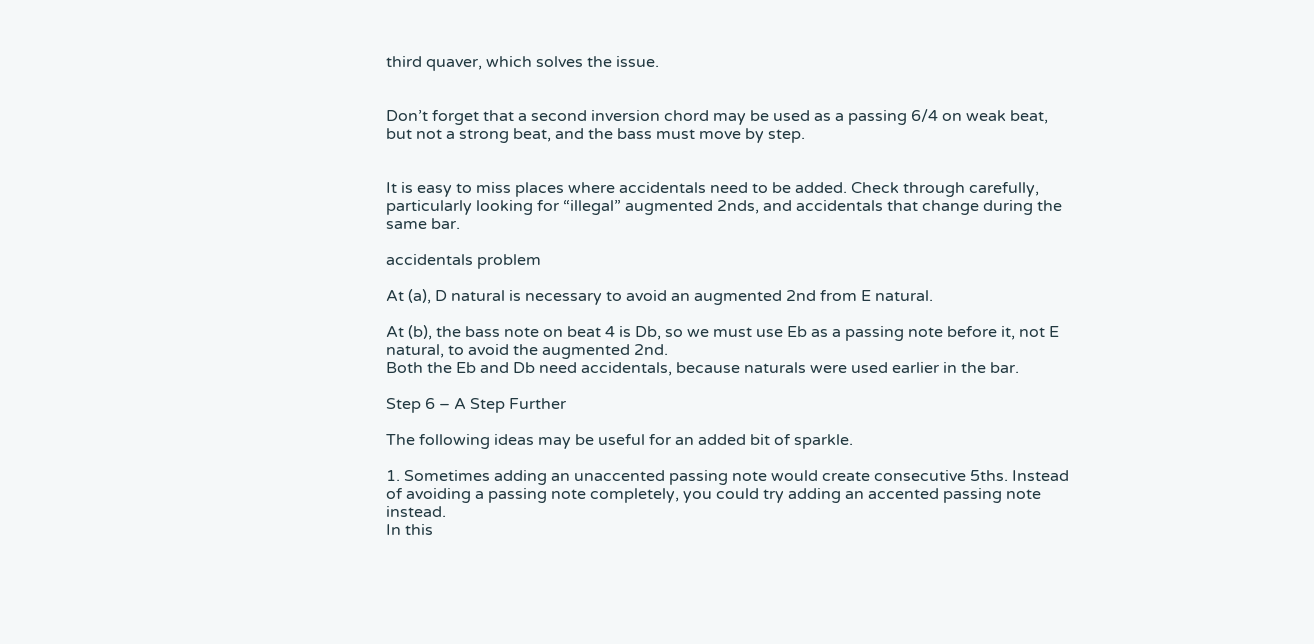third quaver, which solves the issue.


Don’t forget that a second inversion chord may be used as a passing 6/4 on weak beat, but not a strong beat, and the bass must move by step.


It is easy to miss places where accidentals need to be added. Check through carefully, particularly looking for “illegal” augmented 2nds, and accidentals that change during the same bar.

accidentals problem

At (a), D natural is necessary to avoid an augmented 2nd from E natural.

At (b), the bass note on beat 4 is Db, so we must use Eb as a passing note before it, not E natural, to avoid the augmented 2nd.
Both the Eb and Db need accidentals, because naturals were used earlier in the bar.

Step 6 – A Step Further

The following ideas may be useful for an added bit of sparkle.

1. Sometimes adding an unaccented passing note would create consecutive 5ths. Instead of avoiding a passing note completely, you could try adding an accented passing note instead.
In this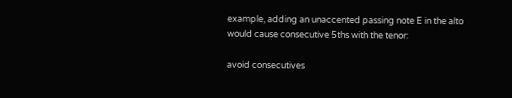example, adding an unaccented passing note E in the alto would cause consecutive 5ths with the tenor:

avoid consecutives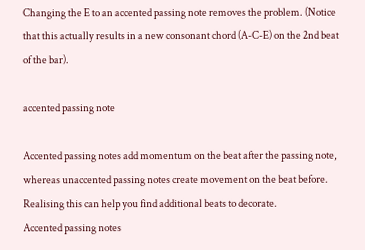Changing the E to an accented passing note removes the problem. (Notice that this actually results in a new consonant chord (A-C-E) on the 2nd beat of the bar).

accented passing note

Accented passing notes add momentum on the beat after the passing note, whereas unaccented passing notes create movement on the beat before. Realising this can help you find additional beats to decorate.
Accented passing notes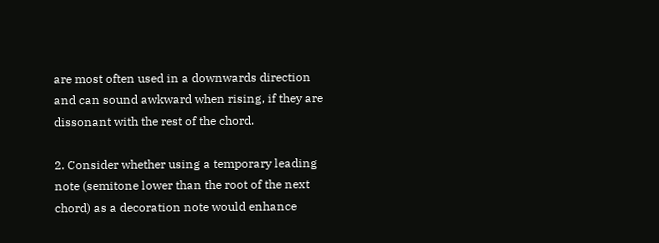are most often used in a downwards direction and can sound awkward when rising, if they are dissonant with the rest of the chord.

2. Consider whether using a temporary leading note (semitone lower than the root of the next chord) as a decoration note would enhance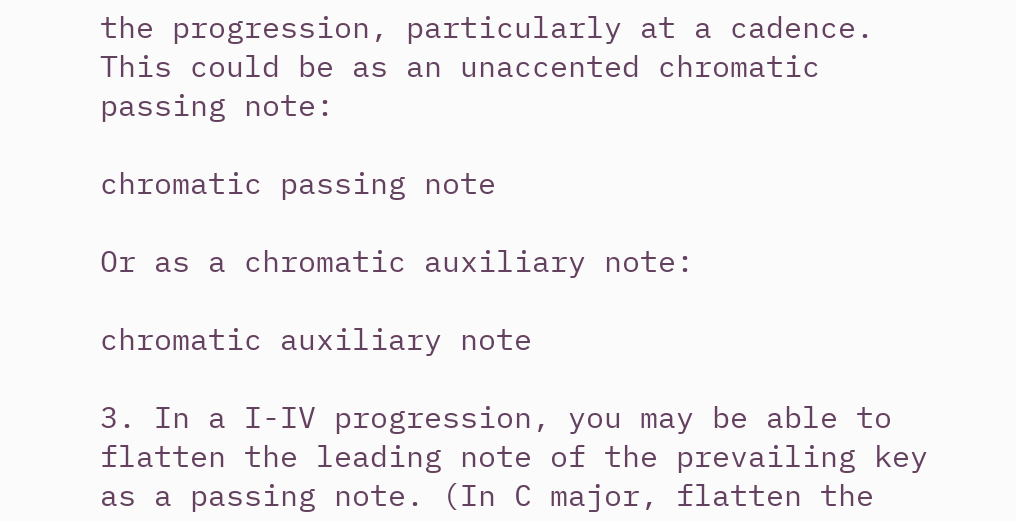the progression, particularly at a cadence. This could be as an unaccented chromatic passing note:

chromatic passing note

Or as a chromatic auxiliary note:

chromatic auxiliary note

3. In a I-IV progression, you may be able to flatten the leading note of the prevailing key as a passing note. (In C major, flatten the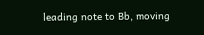leading note to Bb, moving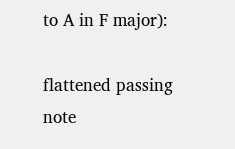to A in F major):

flattened passing note